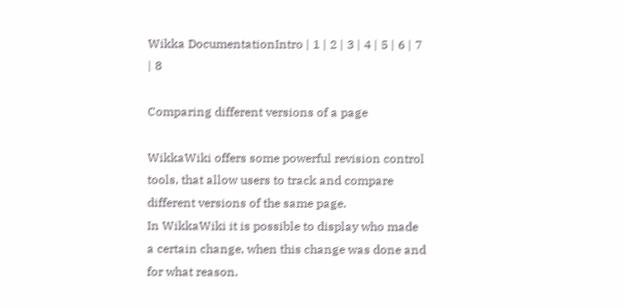Wikka DocumentationIntro | 1 | 2 | 3 | 4 | 5 | 6 | 7 | 8

Comparing different versions of a page

WikkaWiki offers some powerful revision control tools, that allow users to track and compare different versions of the same page.
In WikkaWiki it is possible to display who made a certain change, when this change was done and for what reason.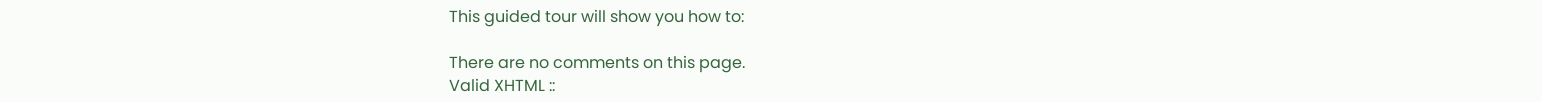This guided tour will show you how to:

There are no comments on this page.
Valid XHTML ::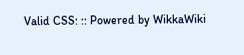Valid CSS: :: Powered by WikkaWiki